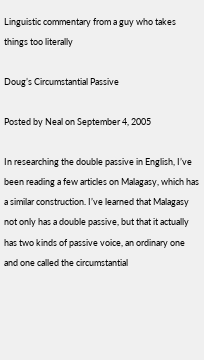Linguistic commentary from a guy who takes things too literally

Doug’s Circumstantial Passive

Posted by Neal on September 4, 2005

In researching the double passive in English, I’ve been reading a few articles on Malagasy, which has a similar construction. I’ve learned that Malagasy not only has a double passive, but that it actually has two kinds of passive voice, an ordinary one and one called the circumstantial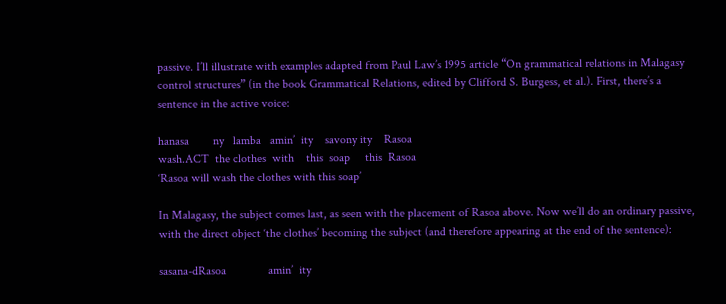passive. I’ll illustrate with examples adapted from Paul Law’s 1995 article “On grammatical relations in Malagasy control structures” (in the book Grammatical Relations, edited by Clifford S. Burgess, et al.). First, there’s a sentence in the active voice:

hanasa        ny   lamba   amin’  ity    savony ity    Rasoa
wash.ACT  the clothes  with    this  soap     this  Rasoa
‘Rasoa will wash the clothes with this soap’

In Malagasy, the subject comes last, as seen with the placement of Rasoa above. Now we’ll do an ordinary passive, with the direct object ‘the clothes’ becoming the subject (and therefore appearing at the end of the sentence):

sasana-dRasoa              amin’  ity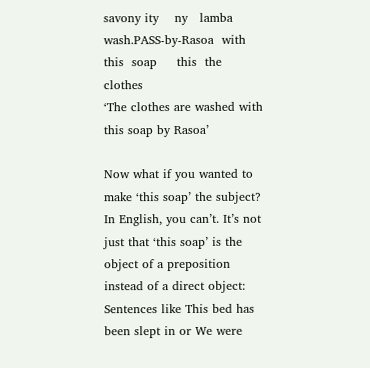savony ity    ny   lamba
wash.PASS-by-Rasoa  with    this  soap     this  the  clothes
‘The clothes are washed with this soap by Rasoa’

Now what if you wanted to make ‘this soap’ the subject? In English, you can’t. It’s not just that ‘this soap’ is the object of a preposition instead of a direct object: Sentences like This bed has been slept in or We were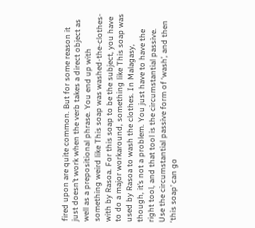fired upon are quite common. But for some reason it just doesn’t work when the verb takes a direct object as well as a prepositional phrase. You end up with something weird like This soap was washed-the-clothes-with by Rasoa. For this soap to be the subject, you have to do a major workaround, something like This soap was used by Rasoa to wash the clothes. In Malagasy, though, it’s not a problem. You just have to have the right tool, and that tool is the circumstantial passive. Use the circumstantial passive form of ‘wash’, and then ‘this soap’ can go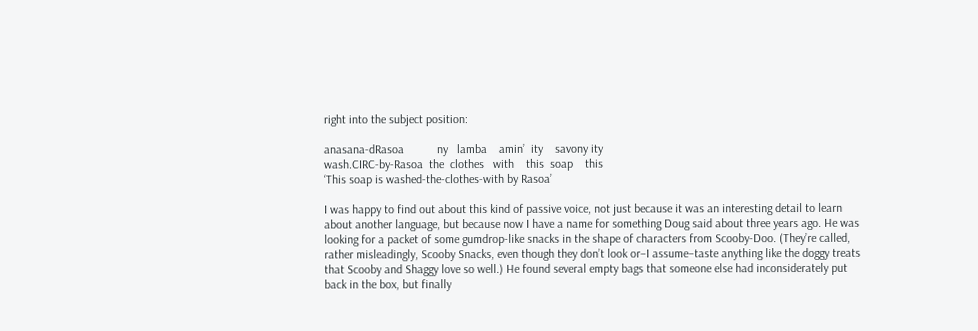right into the subject position:

anasana-dRasoa           ny   lamba    amin’  ity    savony ity
wash.CIRC-by-Rasoa  the  clothes   with    this  soap    this
‘This soap is washed-the-clothes-with by Rasoa’

I was happy to find out about this kind of passive voice, not just because it was an interesting detail to learn about another language, but because now I have a name for something Doug said about three years ago. He was looking for a packet of some gumdrop-like snacks in the shape of characters from Scooby-Doo. (They’re called, rather misleadingly, Scooby Snacks, even though they don’t look or–I assume–taste anything like the doggy treats that Scooby and Shaggy love so well.) He found several empty bags that someone else had inconsiderately put back in the box, but finally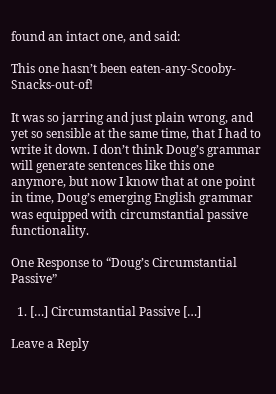found an intact one, and said:

This one hasn’t been eaten-any-Scooby-Snacks-out-of!

It was so jarring and just plain wrong, and yet so sensible at the same time, that I had to write it down. I don’t think Doug’s grammar will generate sentences like this one anymore, but now I know that at one point in time, Doug’s emerging English grammar was equipped with circumstantial passive functionality.

One Response to “Doug’s Circumstantial Passive”

  1. […] Circumstantial Passive […]

Leave a Reply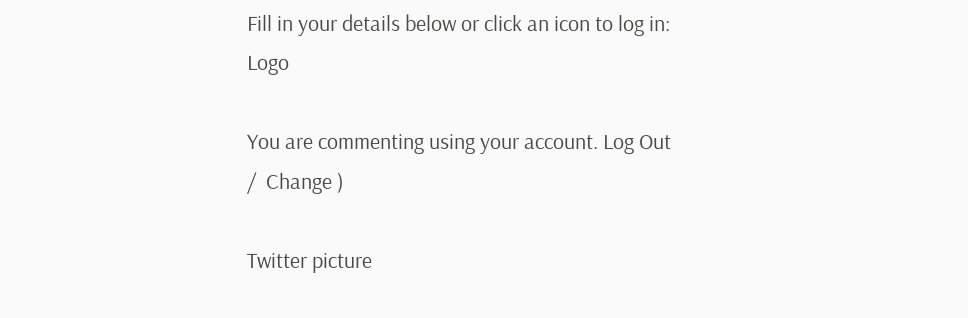Fill in your details below or click an icon to log in: Logo

You are commenting using your account. Log Out /  Change )

Twitter picture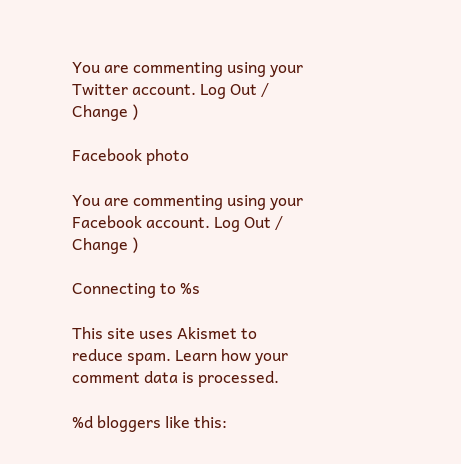You are commenting using your Twitter account. Log Out /  Change )

Facebook photo

You are commenting using your Facebook account. Log Out /  Change )

Connecting to %s

This site uses Akismet to reduce spam. Learn how your comment data is processed.

%d bloggers like this: